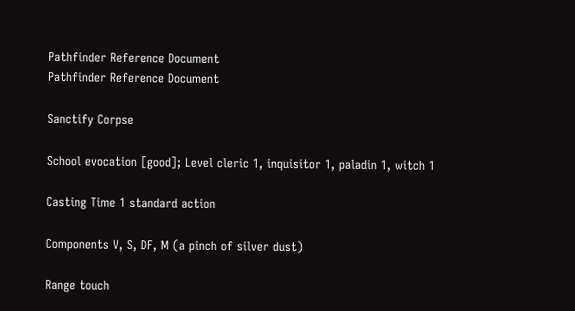Pathfinder Reference Document
Pathfinder Reference Document

Sanctify Corpse

School evocation [good]; Level cleric 1, inquisitor 1, paladin 1, witch 1

Casting Time 1 standard action

Components V, S, DF, M (a pinch of silver dust)

Range touch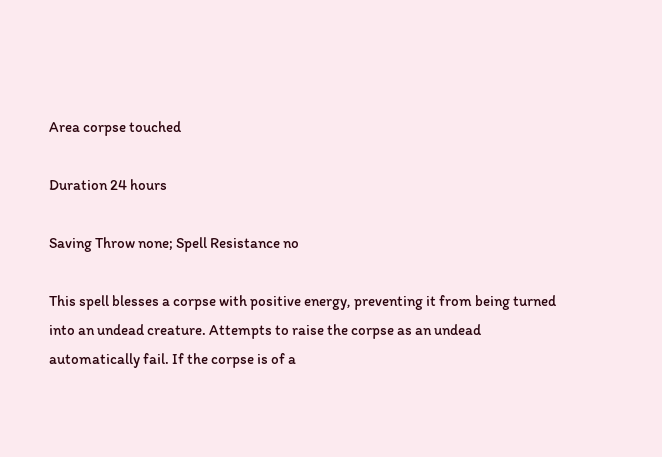Area corpse touched

Duration 24 hours

Saving Throw none; Spell Resistance no

This spell blesses a corpse with positive energy, preventing it from being turned into an undead creature. Attempts to raise the corpse as an undead automatically fail. If the corpse is of a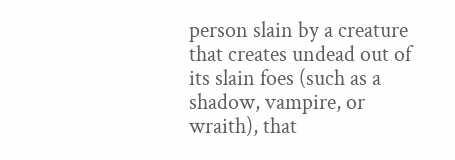person slain by a creature that creates undead out of its slain foes (such as a shadow, vampire, or wraith), that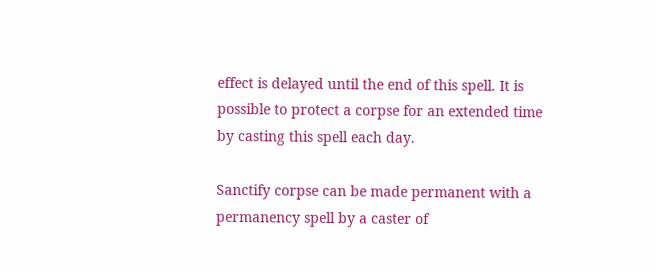effect is delayed until the end of this spell. It is possible to protect a corpse for an extended time by casting this spell each day.

Sanctify corpse can be made permanent with a permanency spell by a caster of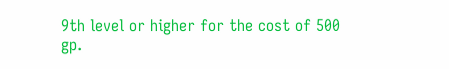9th level or higher for the cost of 500 gp.